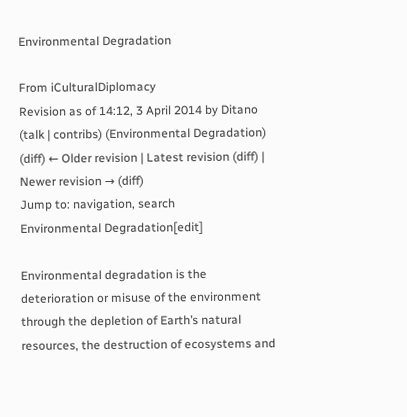Environmental Degradation

From iCulturalDiplomacy
Revision as of 14:12, 3 April 2014 by Ditano (talk | contribs) (Environmental Degradation)
(diff) ← Older revision | Latest revision (diff) | Newer revision → (diff)
Jump to: navigation, search
Environmental Degradation[edit]

Environmental degradation is the deterioration or misuse of the environment through the depletion of Earth’s natural resources, the destruction of ecosystems and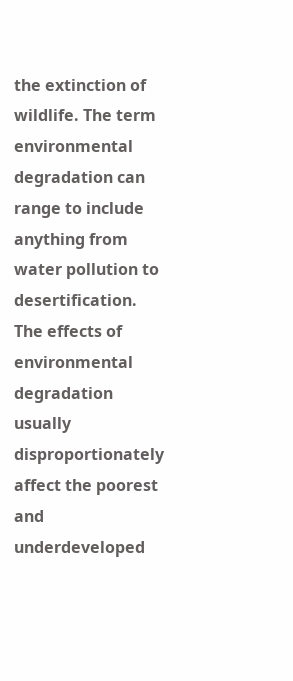the extinction of wildlife. The term environmental degradation can range to include anything from water pollution to desertification. The effects of environmental degradation usually disproportionately affect the poorest and underdeveloped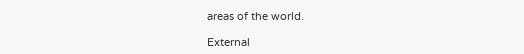areas of the world.

External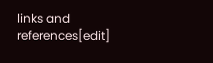links and references[edit]